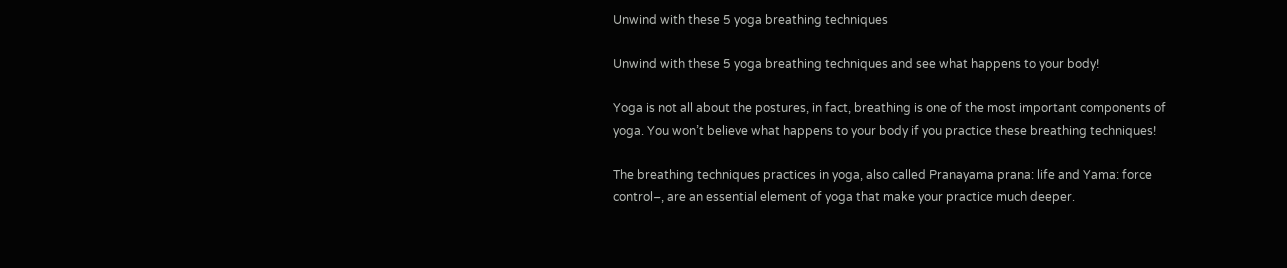Unwind with these 5 yoga breathing techniques

Unwind with these 5 yoga breathing techniques and see what happens to your body!

Yoga is not all about the postures, in fact, breathing is one of the most important components of yoga. You won’t believe what happens to your body if you practice these breathing techniques!

The breathing techniques practices in yoga, also called Pranayama prana: life and Yama: force control–, are an essential element of yoga that make your practice much deeper.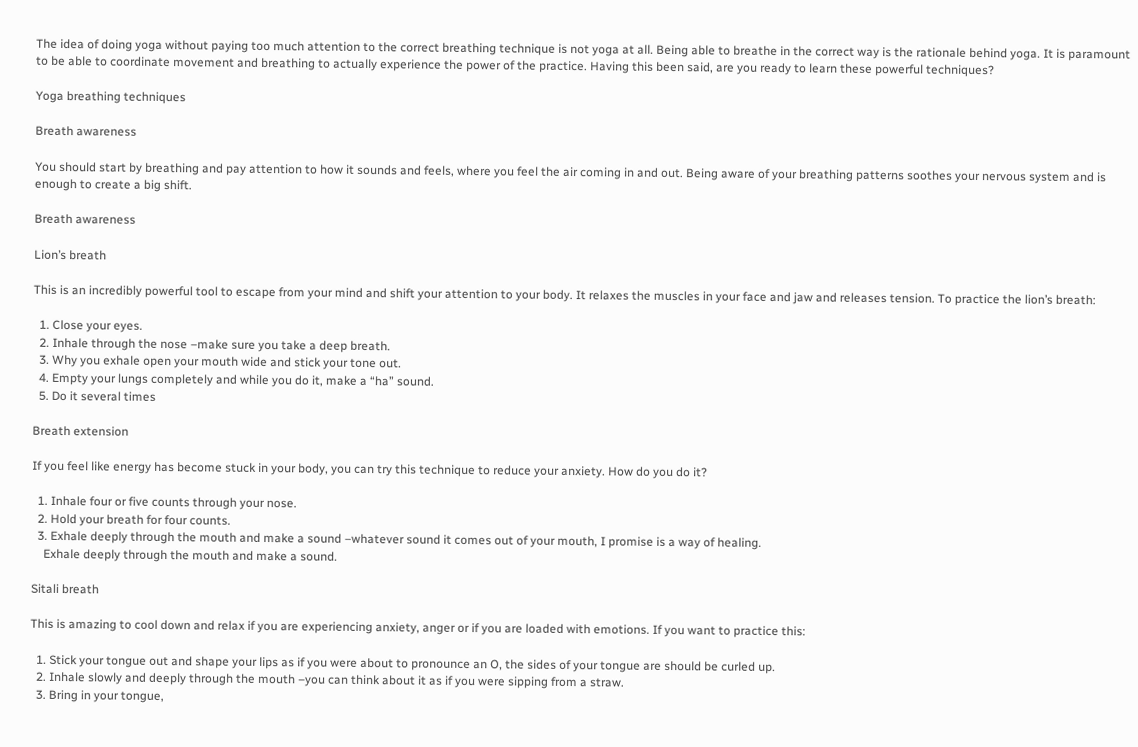The idea of doing yoga without paying too much attention to the correct breathing technique is not yoga at all. Being able to breathe in the correct way is the rationale behind yoga. It is paramount to be able to coordinate movement and breathing to actually experience the power of the practice. Having this been said, are you ready to learn these powerful techniques?

Yoga breathing techniques

Breath awareness

You should start by breathing and pay attention to how it sounds and feels, where you feel the air coming in and out. Being aware of your breathing patterns soothes your nervous system and is enough to create a big shift.

Breath awareness

Lion’s breath

This is an incredibly powerful tool to escape from your mind and shift your attention to your body. It relaxes the muscles in your face and jaw and releases tension. To practice the lion’s breath:

  1. Close your eyes.
  2. Inhale through the nose –make sure you take a deep breath.
  3. Why you exhale open your mouth wide and stick your tone out.
  4. Empty your lungs completely and while you do it, make a “ha” sound.
  5. Do it several times

Breath extension

If you feel like energy has become stuck in your body, you can try this technique to reduce your anxiety. How do you do it?

  1. Inhale four or five counts through your nose.
  2. Hold your breath for four counts.
  3. Exhale deeply through the mouth and make a sound –whatever sound it comes out of your mouth, I promise is a way of healing.
    Exhale deeply through the mouth and make a sound.

Sitali breath

This is amazing to cool down and relax if you are experiencing anxiety, anger or if you are loaded with emotions. If you want to practice this:

  1. Stick your tongue out and shape your lips as if you were about to pronounce an O, the sides of your tongue are should be curled up.
  2. Inhale slowly and deeply through the mouth –you can think about it as if you were sipping from a straw.
  3. Bring in your tongue,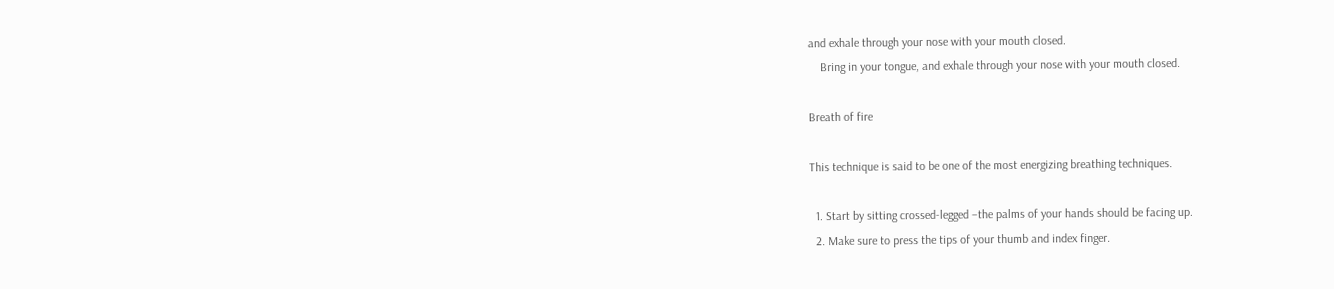and exhale through your nose with your mouth closed.
    Bring in your tongue, and exhale through your nose with your mouth closed.

Breath of fire

This technique is said to be one of the most energizing breathing techniques.

  1. Start by sitting crossed-legged –the palms of your hands should be facing up.
  2. Make sure to press the tips of your thumb and index finger.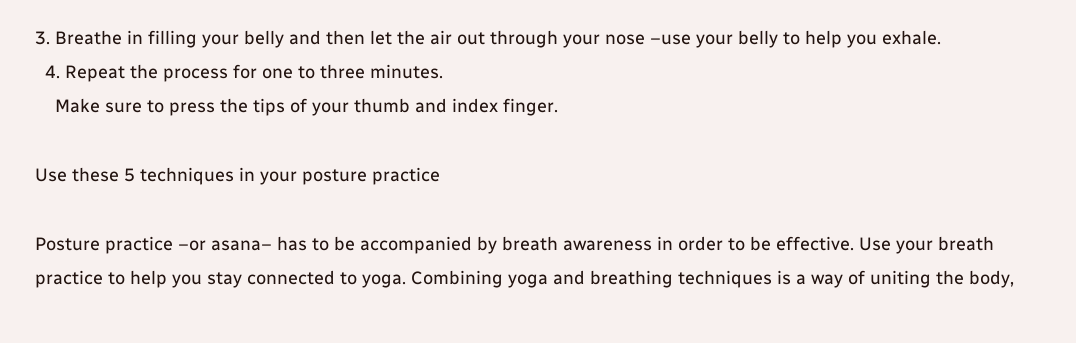3. Breathe in filling your belly and then let the air out through your nose –use your belly to help you exhale.
  4. Repeat the process for one to three minutes.
    Make sure to press the tips of your thumb and index finger.

Use these 5 techniques in your posture practice

Posture practice –or asana– has to be accompanied by breath awareness in order to be effective. Use your breath practice to help you stay connected to yoga. Combining yoga and breathing techniques is a way of uniting the body,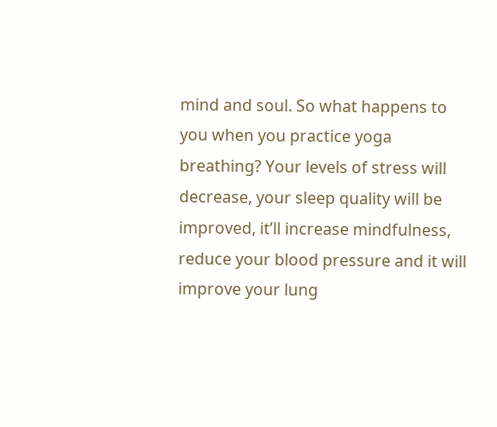mind and soul. So what happens to you when you practice yoga breathing? Your levels of stress will decrease, your sleep quality will be improved, it’ll increase mindfulness, reduce your blood pressure and it will improve your lung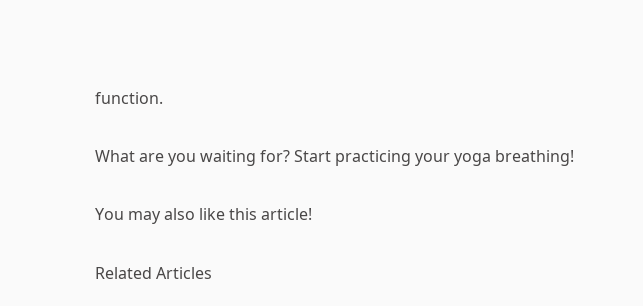function.

What are you waiting for? Start practicing your yoga breathing!

You may also like this article!

Related Articles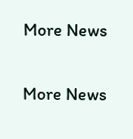More News

More News